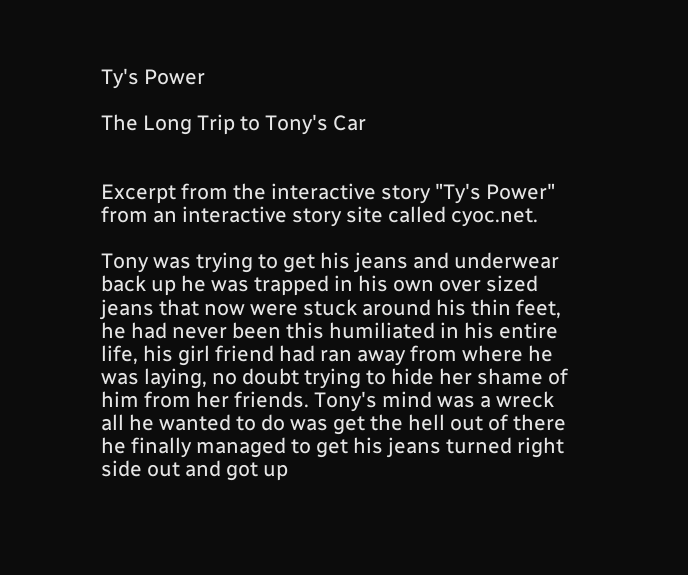Ty's Power

The Long Trip to Tony's Car


Excerpt from the interactive story "Ty's Power" from an interactive story site called cyoc.net.

Tony was trying to get his jeans and underwear back up he was trapped in his own over sized jeans that now were stuck around his thin feet, he had never been this humiliated in his entire life, his girl friend had ran away from where he was laying, no doubt trying to hide her shame of him from her friends. Tony's mind was a wreck all he wanted to do was get the hell out of there he finally managed to get his jeans turned right side out and got up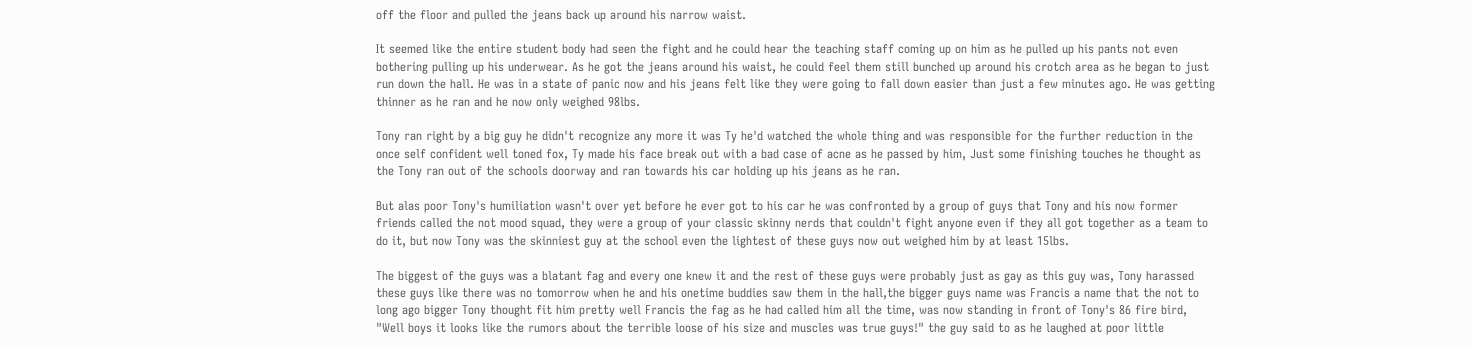off the floor and pulled the jeans back up around his narrow waist.

It seemed like the entire student body had seen the fight and he could hear the teaching staff coming up on him as he pulled up his pants not even bothering pulling up his underwear. As he got the jeans around his waist, he could feel them still bunched up around his crotch area as he began to just run down the hall. He was in a state of panic now and his jeans felt like they were going to fall down easier than just a few minutes ago. He was getting thinner as he ran and he now only weighed 98lbs.

Tony ran right by a big guy he didn't recognize any more it was Ty he'd watched the whole thing and was responsible for the further reduction in the once self confident well toned fox, Ty made his face break out with a bad case of acne as he passed by him, Just some finishing touches he thought as the Tony ran out of the schools doorway and ran towards his car holding up his jeans as he ran.

But alas poor Tony's humiliation wasn't over yet before he ever got to his car he was confronted by a group of guys that Tony and his now former friends called the not mood squad, they were a group of your classic skinny nerds that couldn't fight anyone even if they all got together as a team to do it, but now Tony was the skinniest guy at the school even the lightest of these guys now out weighed him by at least 15lbs.

The biggest of the guys was a blatant fag and every one knew it and the rest of these guys were probably just as gay as this guy was, Tony harassed these guys like there was no tomorrow when he and his onetime buddies saw them in the hall,the bigger guys name was Francis a name that the not to long ago bigger Tony thought fit him pretty well Francis the fag as he had called him all the time, was now standing in front of Tony's 86 fire bird, "Well boys it looks like the rumors about the terrible loose of his size and muscles was true guys!" the guy said to as he laughed at poor little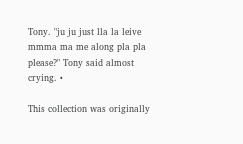Tony. "ju ju just lla la leive mmma ma me along pla pla please?" Tony said almost crying. •

This collection was originally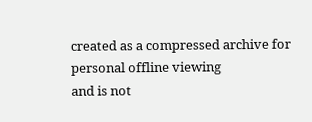created as a compressed archive for personal offline viewing
and is not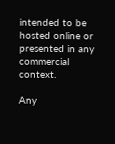intended to be hosted online or presented in any commercial context.

Any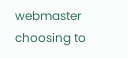webmaster choosing to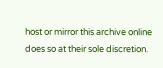host or mirror this archive online
does so at their sole discretion.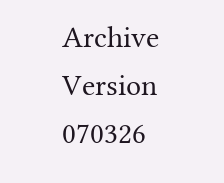Archive Version 070326